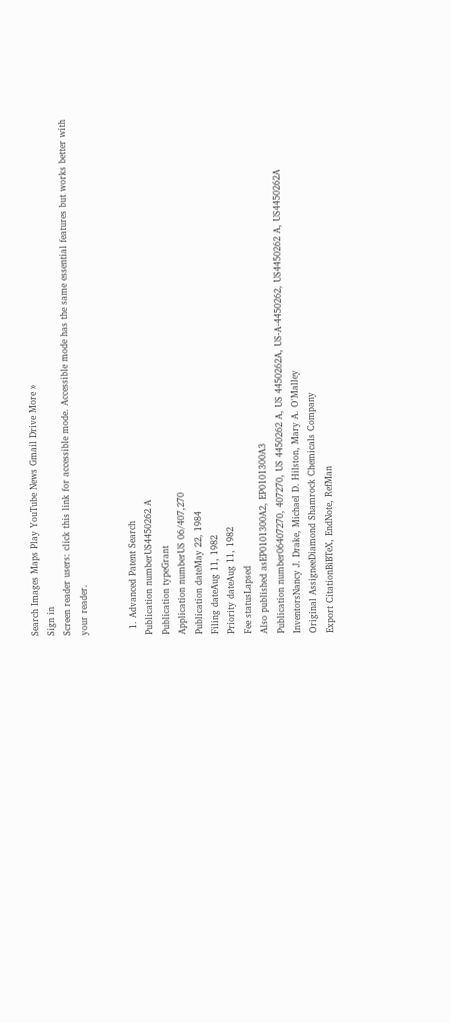Search Images Maps Play YouTube News Gmail Drive More »
Sign in
Screen reader users: click this link for accessible mode. Accessible mode has the same essential features but works better with your reader.


  1. Advanced Patent Search
Publication numberUS4450262 A
Publication typeGrant
Application numberUS 06/407,270
Publication dateMay 22, 1984
Filing dateAug 11, 1982
Priority dateAug 11, 1982
Fee statusLapsed
Also published asEP0101300A2, EP0101300A3
Publication number06407270, 407270, US 4450262 A, US 4450262A, US-A-4450262, US4450262 A, US4450262A
InventorsNancy J. Drake, Michael D. Hilston, Mary A. O'Malley
Original AssigneeDiamond Shamrock Chemicals Company
Export CitationBiBTeX, EndNote, RefMan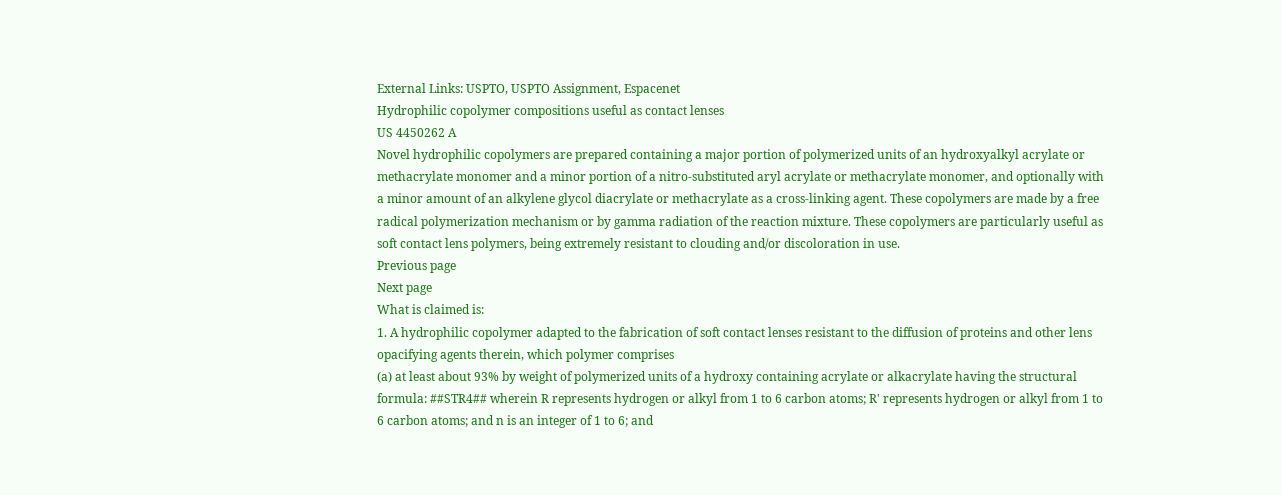External Links: USPTO, USPTO Assignment, Espacenet
Hydrophilic copolymer compositions useful as contact lenses
US 4450262 A
Novel hydrophilic copolymers are prepared containing a major portion of polymerized units of an hydroxyalkyl acrylate or methacrylate monomer and a minor portion of a nitro-substituted aryl acrylate or methacrylate monomer, and optionally with a minor amount of an alkylene glycol diacrylate or methacrylate as a cross-linking agent. These copolymers are made by a free radical polymerization mechanism or by gamma radiation of the reaction mixture. These copolymers are particularly useful as soft contact lens polymers, being extremely resistant to clouding and/or discoloration in use.
Previous page
Next page
What is claimed is:
1. A hydrophilic copolymer adapted to the fabrication of soft contact lenses resistant to the diffusion of proteins and other lens opacifying agents therein, which polymer comprises
(a) at least about 93% by weight of polymerized units of a hydroxy containing acrylate or alkacrylate having the structural formula: ##STR4## wherein R represents hydrogen or alkyl from 1 to 6 carbon atoms; R' represents hydrogen or alkyl from 1 to 6 carbon atoms; and n is an integer of 1 to 6; and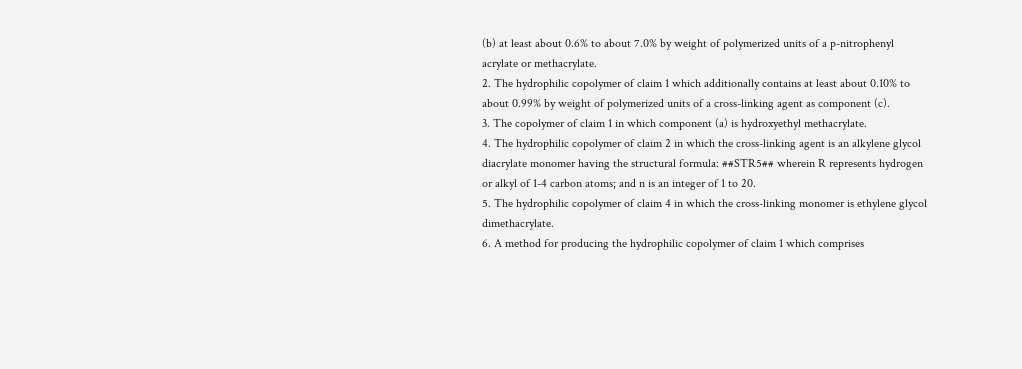(b) at least about 0.6% to about 7.0% by weight of polymerized units of a p-nitrophenyl acrylate or methacrylate.
2. The hydrophilic copolymer of claim 1 which additionally contains at least about 0.10% to about 0.99% by weight of polymerized units of a cross-linking agent as component (c).
3. The copolymer of claim 1 in which component (a) is hydroxyethyl methacrylate.
4. The hydrophilic copolymer of claim 2 in which the cross-linking agent is an alkylene glycol diacrylate monomer having the structural formula: ##STR5## wherein R represents hydrogen or alkyl of 1-4 carbon atoms; and n is an integer of 1 to 20.
5. The hydrophilic copolymer of claim 4 in which the cross-linking monomer is ethylene glycol dimethacrylate.
6. A method for producing the hydrophilic copolymer of claim 1 which comprises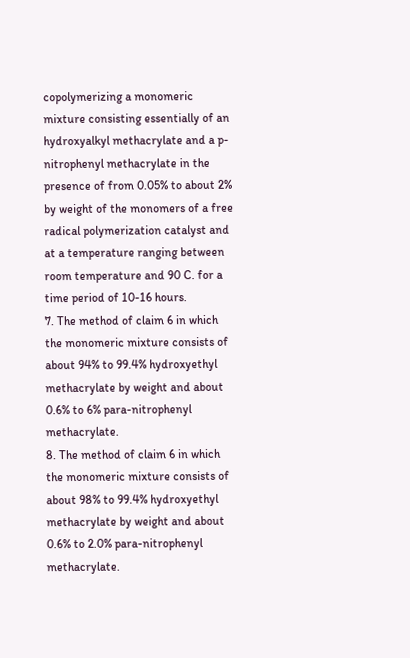copolymerizing a monomeric mixture consisting essentially of an hydroxyalkyl methacrylate and a p-nitrophenyl methacrylate in the presence of from 0.05% to about 2% by weight of the monomers of a free radical polymerization catalyst and at a temperature ranging between room temperature and 90 C. for a time period of 10-16 hours.
7. The method of claim 6 in which the monomeric mixture consists of about 94% to 99.4% hydroxyethyl methacrylate by weight and about 0.6% to 6% para-nitrophenyl methacrylate.
8. The method of claim 6 in which the monomeric mixture consists of about 98% to 99.4% hydroxyethyl methacrylate by weight and about 0.6% to 2.0% para-nitrophenyl methacrylate.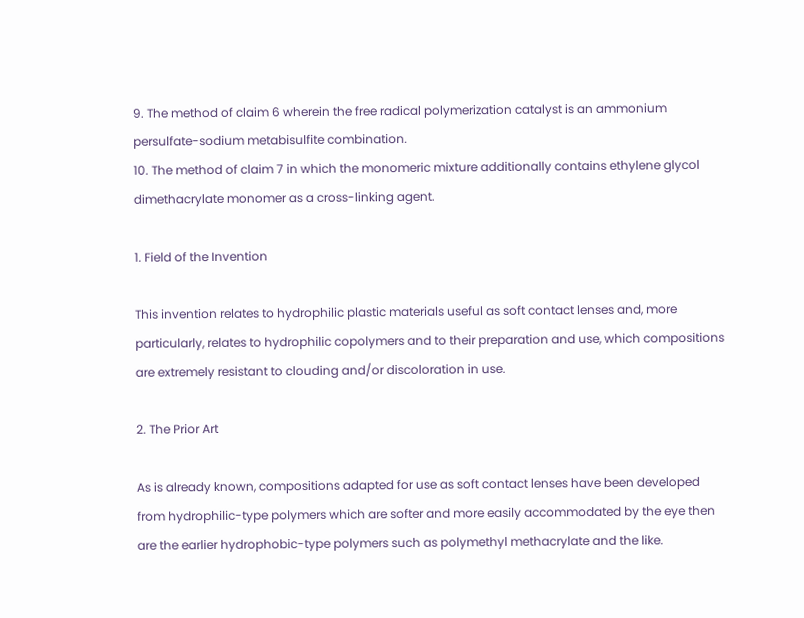9. The method of claim 6 wherein the free radical polymerization catalyst is an ammonium persulfate-sodium metabisulfite combination.
10. The method of claim 7 in which the monomeric mixture additionally contains ethylene glycol dimethacrylate monomer as a cross-linking agent.

1. Field of the Invention

This invention relates to hydrophilic plastic materials useful as soft contact lenses and, more particularly, relates to hydrophilic copolymers and to their preparation and use, which compositions are extremely resistant to clouding and/or discoloration in use.

2. The Prior Art

As is already known, compositions adapted for use as soft contact lenses have been developed from hydrophilic-type polymers which are softer and more easily accommodated by the eye then are the earlier hydrophobic-type polymers such as polymethyl methacrylate and the like.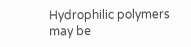Hydrophilic polymers may be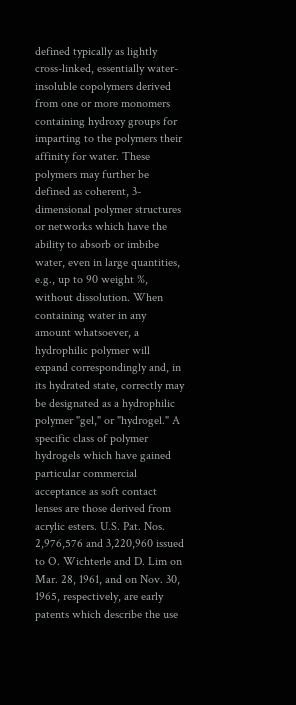defined typically as lightly cross-linked, essentially water-insoluble copolymers derived from one or more monomers containing hydroxy groups for imparting to the polymers their affinity for water. These polymers may further be defined as coherent, 3-dimensional polymer structures or networks which have the ability to absorb or imbibe water, even in large quantities, e.g., up to 90 weight %, without dissolution. When containing water in any amount whatsoever, a hydrophilic polymer will expand correspondingly and, in its hydrated state, correctly may be designated as a hydrophilic polymer "gel," or "hydrogel." A specific class of polymer hydrogels which have gained particular commercial acceptance as soft contact lenses are those derived from acrylic esters. U.S. Pat. Nos. 2,976,576 and 3,220,960 issued to O. Wichterle and D. Lim on Mar. 28, 1961, and on Nov. 30, 1965, respectively, are early patents which describe the use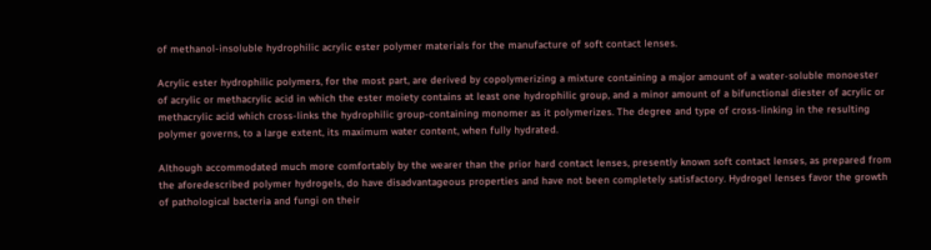of methanol-insoluble hydrophilic acrylic ester polymer materials for the manufacture of soft contact lenses.

Acrylic ester hydrophilic polymers, for the most part, are derived by copolymerizing a mixture containing a major amount of a water-soluble monoester of acrylic or methacrylic acid in which the ester moiety contains at least one hydrophilic group, and a minor amount of a bifunctional diester of acrylic or methacrylic acid which cross-links the hydrophilic group-containing monomer as it polymerizes. The degree and type of cross-linking in the resulting polymer governs, to a large extent, its maximum water content, when fully hydrated.

Although accommodated much more comfortably by the wearer than the prior hard contact lenses, presently known soft contact lenses, as prepared from the aforedescribed polymer hydrogels, do have disadvantageous properties and have not been completely satisfactory. Hydrogel lenses favor the growth of pathological bacteria and fungi on their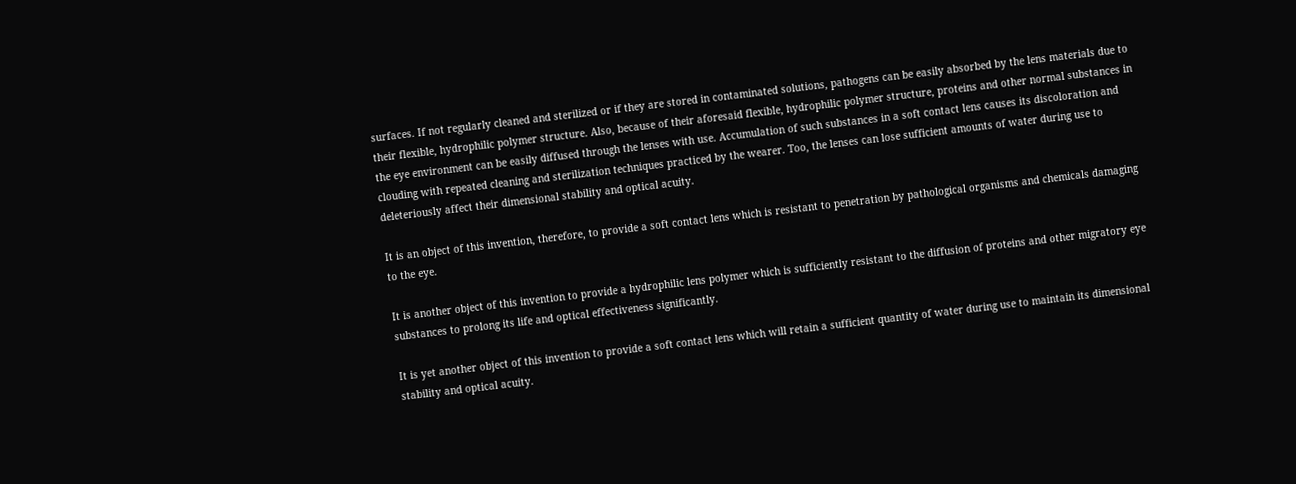surfaces. If not regularly cleaned and sterilized or if they are stored in contaminated solutions, pathogens can be easily absorbed by the lens materials due to their flexible, hydrophilic polymer structure. Also, because of their aforesaid flexible, hydrophilic polymer structure, proteins and other normal substances in the eye environment can be easily diffused through the lenses with use. Accumulation of such substances in a soft contact lens causes its discoloration and clouding with repeated cleaning and sterilization techniques practiced by the wearer. Too, the lenses can lose sufficient amounts of water during use to deleteriously affect their dimensional stability and optical acuity.

It is an object of this invention, therefore, to provide a soft contact lens which is resistant to penetration by pathological organisms and chemicals damaging to the eye.

It is another object of this invention to provide a hydrophilic lens polymer which is sufficiently resistant to the diffusion of proteins and other migratory eye substances to prolong its life and optical effectiveness significantly.

It is yet another object of this invention to provide a soft contact lens which will retain a sufficient quantity of water during use to maintain its dimensional stability and optical acuity.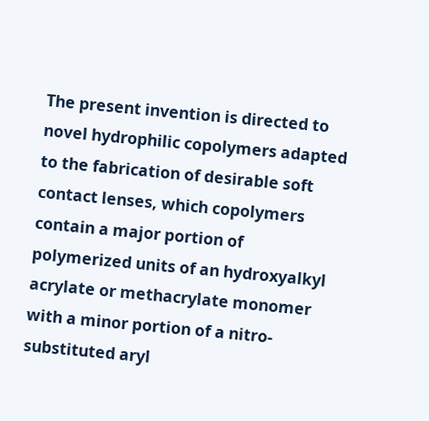The present invention is directed to novel hydrophilic copolymers adapted to the fabrication of desirable soft contact lenses, which copolymers contain a major portion of polymerized units of an hydroxyalkyl acrylate or methacrylate monomer with a minor portion of a nitro-substituted aryl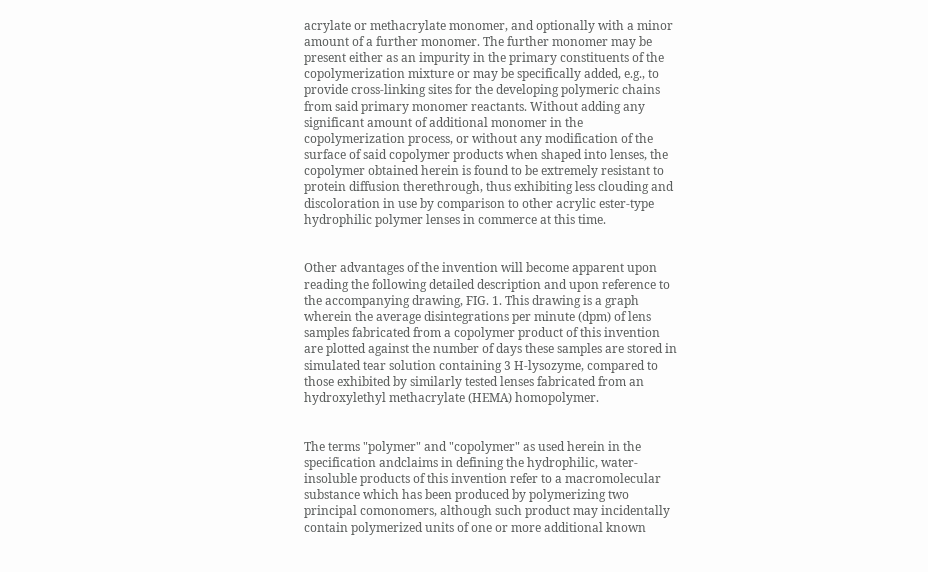acrylate or methacrylate monomer, and optionally with a minor amount of a further monomer. The further monomer may be present either as an impurity in the primary constituents of the copolymerization mixture or may be specifically added, e.g., to provide cross-linking sites for the developing polymeric chains from said primary monomer reactants. Without adding any significant amount of additional monomer in the copolymerization process, or without any modification of the surface of said copolymer products when shaped into lenses, the copolymer obtained herein is found to be extremely resistant to protein diffusion therethrough, thus exhibiting less clouding and discoloration in use by comparison to other acrylic ester-type hydrophilic polymer lenses in commerce at this time.


Other advantages of the invention will become apparent upon reading the following detailed description and upon reference to the accompanying drawing, FIG. 1. This drawing is a graph wherein the average disintegrations per minute (dpm) of lens samples fabricated from a copolymer product of this invention are plotted against the number of days these samples are stored in simulated tear solution containing 3 H-lysozyme, compared to those exhibited by similarly tested lenses fabricated from an hydroxylethyl methacrylate (HEMA) homopolymer.


The terms "polymer" and "copolymer" as used herein in the specification andclaims in defining the hydrophilic, water-insoluble products of this invention refer to a macromolecular substance which has been produced by polymerizing two principal comonomers, although such product may incidentally contain polymerized units of one or more additional known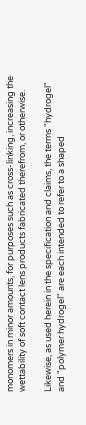monomers in minor amounts, for purposes such as cross-linking, increasing the wettability of soft contact lens products fabricated therefrom, or otherwise.

Likewise, as used herein in the specification and claims, the terms "hydrogel" and "polymer hydrogel" are each intended to refer to a shaped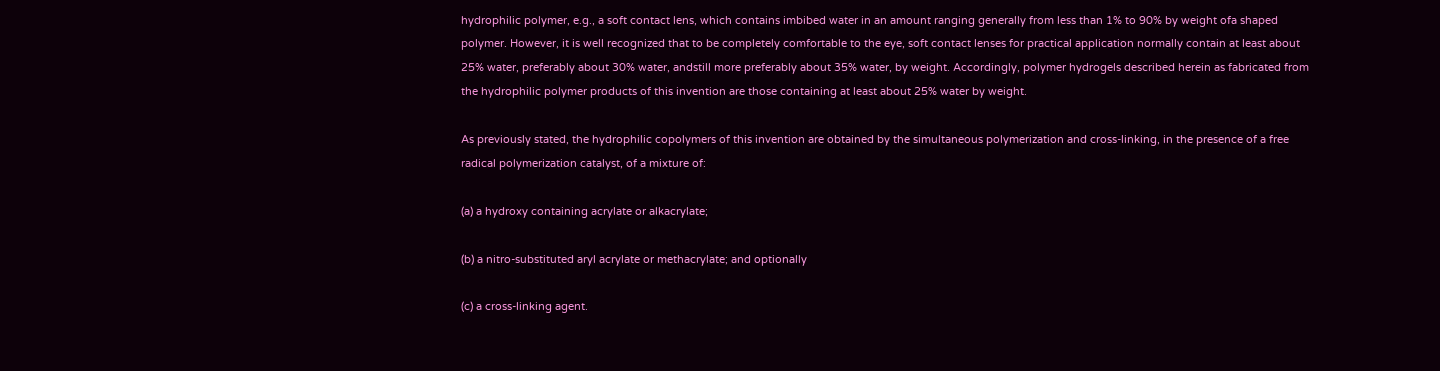hydrophilic polymer, e.g., a soft contact lens, which contains imbibed water in an amount ranging generally from less than 1% to 90% by weight ofa shaped polymer. However, it is well recognized that to be completely comfortable to the eye, soft contact lenses for practical application normally contain at least about 25% water, preferably about 30% water, andstill more preferably about 35% water, by weight. Accordingly, polymer hydrogels described herein as fabricated from the hydrophilic polymer products of this invention are those containing at least about 25% water by weight.

As previously stated, the hydrophilic copolymers of this invention are obtained by the simultaneous polymerization and cross-linking, in the presence of a free radical polymerization catalyst, of a mixture of:

(a) a hydroxy containing acrylate or alkacrylate;

(b) a nitro-substituted aryl acrylate or methacrylate; and optionally

(c) a cross-linking agent.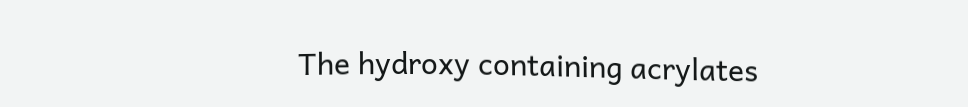The hydroxy containing acrylates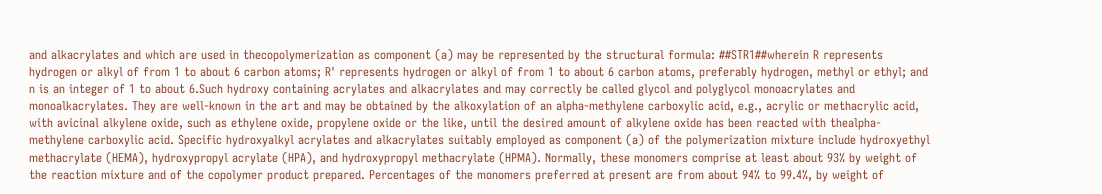and alkacrylates and which are used in thecopolymerization as component (a) may be represented by the structural formula: ##STR1##wherein R represents hydrogen or alkyl of from 1 to about 6 carbon atoms; R' represents hydrogen or alkyl of from 1 to about 6 carbon atoms, preferably hydrogen, methyl or ethyl; and n is an integer of 1 to about 6.Such hydroxy containing acrylates and alkacrylates and may correctly be called glycol and polyglycol monoacrylates and monoalkacrylates. They are well-known in the art and may be obtained by the alkoxylation of an alpha-methylene carboxylic acid, e.g., acrylic or methacrylic acid, with avicinal alkylene oxide, such as ethylene oxide, propylene oxide or the like, until the desired amount of alkylene oxide has been reacted with thealpha-methylene carboxylic acid. Specific hydroxyalkyl acrylates and alkacrylates suitably employed as component (a) of the polymerization mixture include hydroxyethyl methacrylate (HEMA), hydroxypropyl acrylate (HPA), and hydroxypropyl methacrylate (HPMA). Normally, these monomers comprise at least about 93% by weight of the reaction mixture and of the copolymer product prepared. Percentages of the monomers preferred at present are from about 94% to 99.4%, by weight of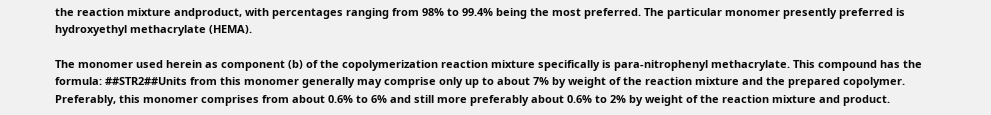the reaction mixture andproduct, with percentages ranging from 98% to 99.4% being the most preferred. The particular monomer presently preferred is hydroxyethyl methacrylate (HEMA).

The monomer used herein as component (b) of the copolymerization reaction mixture specifically is para-nitrophenyl methacrylate. This compound has the formula: ##STR2##Units from this monomer generally may comprise only up to about 7% by weight of the reaction mixture and the prepared copolymer. Preferably, this monomer comprises from about 0.6% to 6% and still more preferably about 0.6% to 2% by weight of the reaction mixture and product.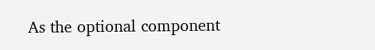As the optional component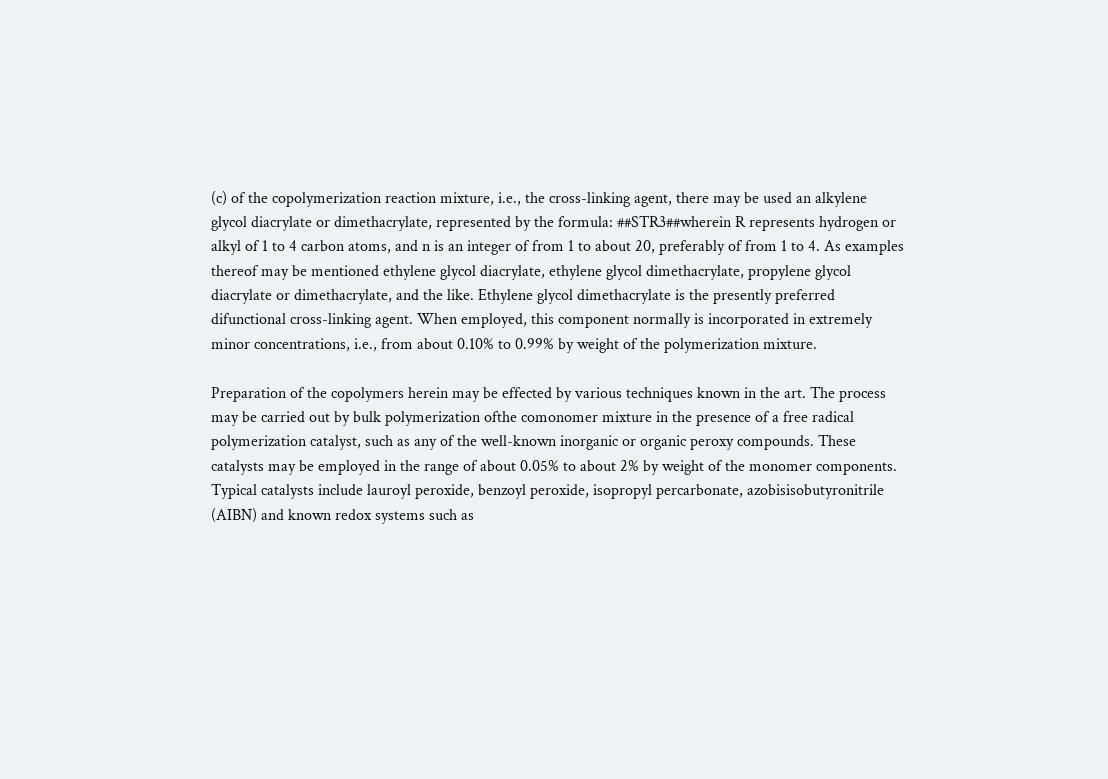(c) of the copolymerization reaction mixture, i.e., the cross-linking agent, there may be used an alkylene glycol diacrylate or dimethacrylate, represented by the formula: ##STR3##wherein R represents hydrogen or alkyl of 1 to 4 carbon atoms, and n is an integer of from 1 to about 20, preferably of from 1 to 4. As examples thereof may be mentioned ethylene glycol diacrylate, ethylene glycol dimethacrylate, propylene glycol diacrylate or dimethacrylate, and the like. Ethylene glycol dimethacrylate is the presently preferred difunctional cross-linking agent. When employed, this component normally is incorporated in extremely minor concentrations, i.e., from about 0.10% to 0.99% by weight of the polymerization mixture.

Preparation of the copolymers herein may be effected by various techniques known in the art. The process may be carried out by bulk polymerization ofthe comonomer mixture in the presence of a free radical polymerization catalyst, such as any of the well-known inorganic or organic peroxy compounds. These catalysts may be employed in the range of about 0.05% to about 2% by weight of the monomer components. Typical catalysts include lauroyl peroxide, benzoyl peroxide, isopropyl percarbonate, azobisisobutyronitrile (AIBN) and known redox systems such as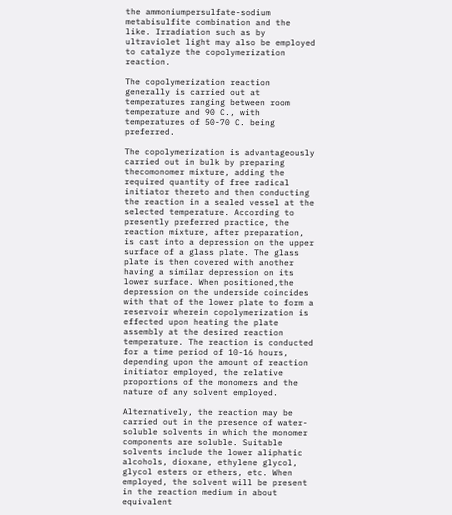the ammoniumpersulfate-sodium metabisulfite combination and the like. Irradiation such as by ultraviolet light may also be employed to catalyze the copolymerization reaction.

The copolymerization reaction generally is carried out at temperatures ranging between room temperature and 90 C., with temperatures of 50-70 C. being preferred.

The copolymerization is advantageously carried out in bulk by preparing thecomonomer mixture, adding the required quantity of free radical initiator thereto and then conducting the reaction in a sealed vessel at the selected temperature. According to presently preferred practice, the reaction mixture, after preparation, is cast into a depression on the upper surface of a glass plate. The glass plate is then covered with another having a similar depression on its lower surface. When positioned,the depression on the underside coincides with that of the lower plate to form a reservoir wherein copolymerization is effected upon heating the plate assembly at the desired reaction temperature. The reaction is conducted for a time period of 10-16 hours, depending upon the amount of reaction initiator employed, the relative proportions of the monomers and the nature of any solvent employed.

Alternatively, the reaction may be carried out in the presence of water-soluble solvents in which the monomer components are soluble. Suitable solvents include the lower aliphatic alcohols, dioxane, ethylene glycol, glycol esters or ethers, etc. When employed, the solvent will be present in the reaction medium in about equivalent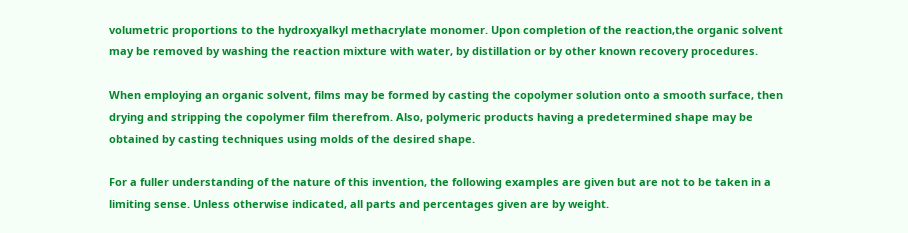volumetric proportions to the hydroxyalkyl methacrylate monomer. Upon completion of the reaction,the organic solvent may be removed by washing the reaction mixture with water, by distillation or by other known recovery procedures.

When employing an organic solvent, films may be formed by casting the copolymer solution onto a smooth surface, then drying and stripping the copolymer film therefrom. Also, polymeric products having a predetermined shape may be obtained by casting techniques using molds of the desired shape.

For a fuller understanding of the nature of this invention, the following examples are given but are not to be taken in a limiting sense. Unless otherwise indicated, all parts and percentages given are by weight.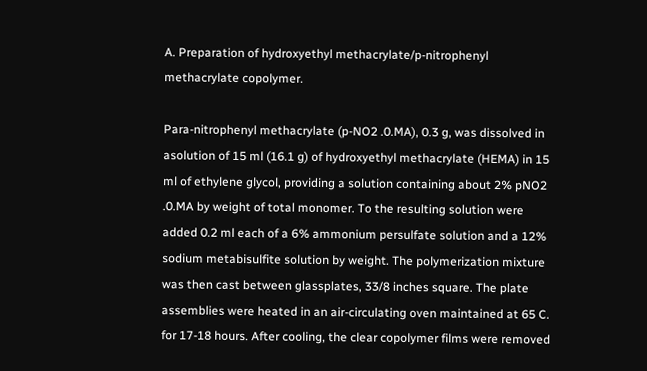A. Preparation of hydroxyethyl methacrylate/p-nitrophenyl methacrylate copolymer.

Para-nitrophenyl methacrylate (p-NO2 .0.MA), 0.3 g, was dissolved in asolution of 15 ml (16.1 g) of hydroxyethyl methacrylate (HEMA) in 15 ml of ethylene glycol, providing a solution containing about 2% pNO2 .0.MA by weight of total monomer. To the resulting solution were added 0.2 ml each of a 6% ammonium persulfate solution and a 12% sodium metabisulfite solution by weight. The polymerization mixture was then cast between glassplates, 33/8 inches square. The plate assemblies were heated in an air-circulating oven maintained at 65 C. for 17-18 hours. After cooling, the clear copolymer films were removed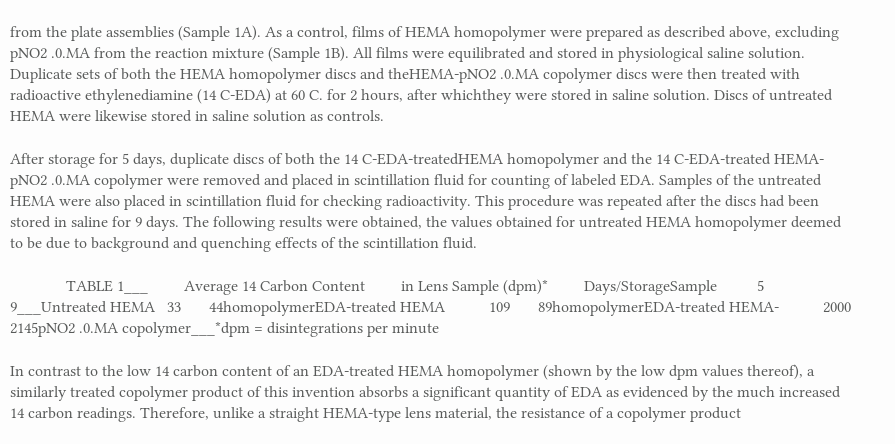from the plate assemblies (Sample 1A). As a control, films of HEMA homopolymer were prepared as described above, excluding pNO2 .0.MA from the reaction mixture (Sample 1B). All films were equilibrated and stored in physiological saline solution. Duplicate sets of both the HEMA homopolymer discs and theHEMA-pNO2 .0.MA copolymer discs were then treated with radioactive ethylenediamine (14 C-EDA) at 60 C. for 2 hours, after whichthey were stored in saline solution. Discs of untreated HEMA were likewise stored in saline solution as controls.

After storage for 5 days, duplicate discs of both the 14 C-EDA-treatedHEMA homopolymer and the 14 C-EDA-treated HEMA-pNO2 .0.MA copolymer were removed and placed in scintillation fluid for counting of labeled EDA. Samples of the untreated HEMA were also placed in scintillation fluid for checking radioactivity. This procedure was repeated after the discs had been stored in saline for 9 days. The following results were obtained, the values obtained for untreated HEMA homopolymer deemed to be due to background and quenching effects of the scintillation fluid.

              TABLE 1___         Average 14 Carbon Content         in Lens Sample (dpm)*         Days/StorageSample          5         9___Untreated HEMA   33       44homopolymerEDA-treated HEMA           109       89homopolymerEDA-treated HEMA-           2000      2145pNO2 .0.MA copolymer___*dpm = disintegrations per minute

In contrast to the low 14 carbon content of an EDA-treated HEMA homopolymer (shown by the low dpm values thereof), a similarly treated copolymer product of this invention absorbs a significant quantity of EDA as evidenced by the much increased 14 carbon readings. Therefore, unlike a straight HEMA-type lens material, the resistance of a copolymer product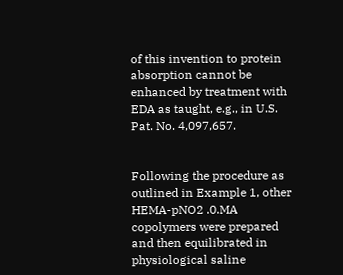of this invention to protein absorption cannot be enhanced by treatment with EDA as taught, e.g., in U.S. Pat. No. 4,097,657.


Following the procedure as outlined in Example 1, other HEMA-pNO2 .0.MA copolymers were prepared and then equilibrated in physiological saline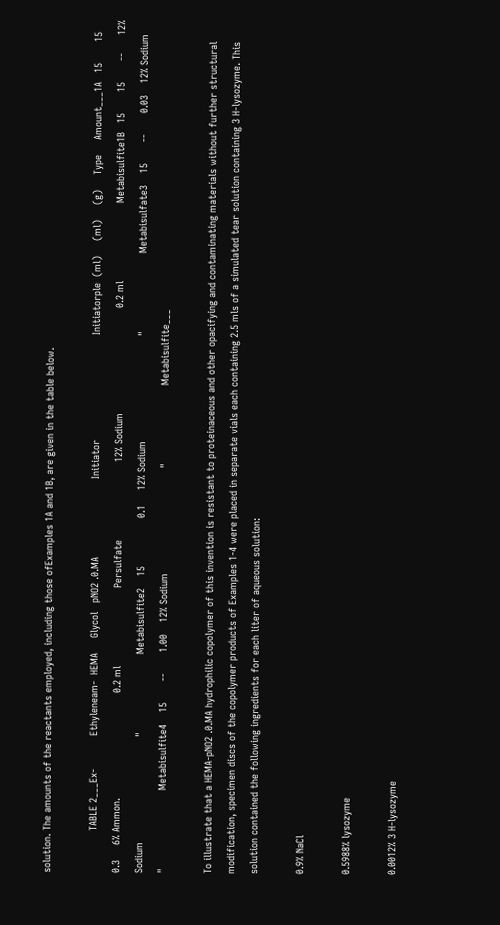solution. The amounts of the reactants employed, including those ofExamples 1A and 1B, are given in the table below.

              TABLE 2___Ex-           Ethyleneam-  HEMA     Glycol   pNO2 .0.MA                          Initiator                                   Initiatorple  (ml)     (ml)     (g)     Type     Amount___1A   15       15       0.3     6% Ammon.                                   0.2 ml                          Persulfate                          12% Sodium                                   0.2 ml                          Metabisulfite1B   15       15       --      12% Sodium                                   "                          Metabisulfite2    15                0.1     12% Sodium                                   "                          Metabisulfate3    15       --       0.03    12% Sodium                                   "                          Metabisulfite4    15       --       1.00    12% Sodium                                   "                          Metabisulfite___

To illustrate that a HEMA-pNO2 .0.MA hydrophilic copolymer of this invention is resistant to proteinaceous and other opacifying and contaminating materials without further structural modification, specimen discs of the copolymer products of Examples 1-4 were placed in separate vials each containing 2.5 mls of a simulated tear solution containing 3 H-lysozyme. This solution contained the following ingredients for each liter of aqueous solution:

0.9% NaCl

0.5988% lysozyme

0.0012% 3 H-lysozyme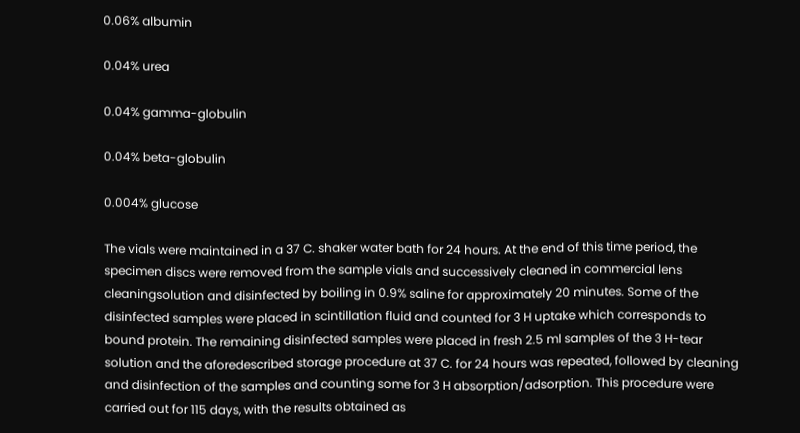0.06% albumin

0.04% urea

0.04% gamma-globulin

0.04% beta-globulin

0.004% glucose

The vials were maintained in a 37 C. shaker water bath for 24 hours. At the end of this time period, the specimen discs were removed from the sample vials and successively cleaned in commercial lens cleaningsolution and disinfected by boiling in 0.9% saline for approximately 20 minutes. Some of the disinfected samples were placed in scintillation fluid and counted for 3 H uptake which corresponds to bound protein. The remaining disinfected samples were placed in fresh 2.5 ml samples of the 3 H-tear solution and the aforedescribed storage procedure at 37 C. for 24 hours was repeated, followed by cleaning and disinfection of the samples and counting some for 3 H absorption/adsorption. This procedure were carried out for 115 days, with the results obtained as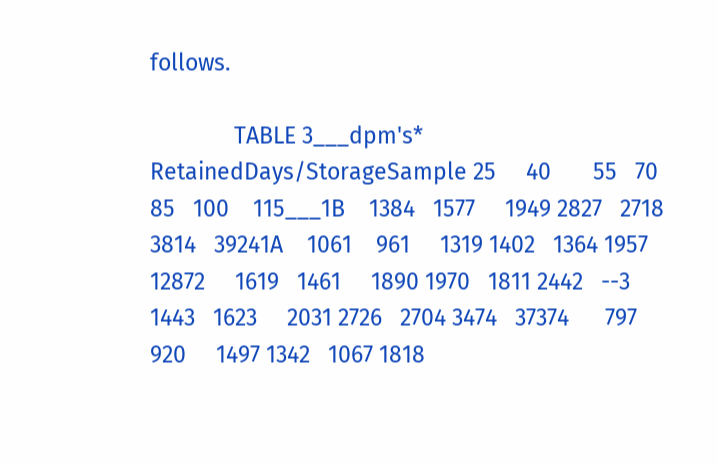follows.

              TABLE 3___dpm's* RetainedDays/StorageSample 25     40       55   70     85   100    115___1B    1384   1577     1949 2827   2718 3814   39241A    1061    961     1319 1402   1364 1957   12872     1619   1461     1890 1970   1811 2442   --3     1443   1623     2031 2726   2704 3474   37374      797    920     1497 1342   1067 1818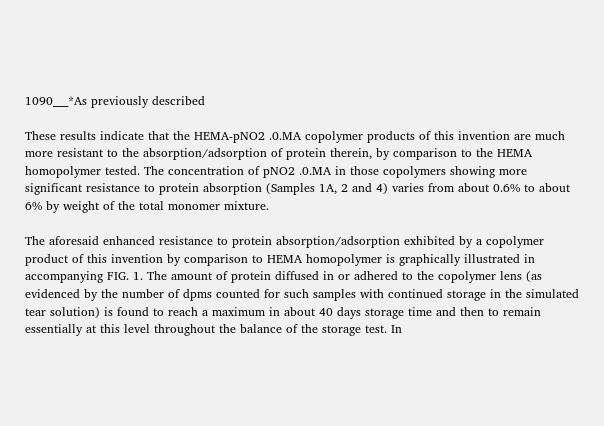1090___*As previously described

These results indicate that the HEMA-pNO2 .0.MA copolymer products of this invention are much more resistant to the absorption/adsorption of protein therein, by comparison to the HEMA homopolymer tested. The concentration of pNO2 .0.MA in those copolymers showing more significant resistance to protein absorption (Samples 1A, 2 and 4) varies from about 0.6% to about 6% by weight of the total monomer mixture.

The aforesaid enhanced resistance to protein absorption/adsorption exhibited by a copolymer product of this invention by comparison to HEMA homopolymer is graphically illustrated in accompanying FIG. 1. The amount of protein diffused in or adhered to the copolymer lens (as evidenced by the number of dpms counted for such samples with continued storage in the simulated tear solution) is found to reach a maximum in about 40 days storage time and then to remain essentially at this level throughout the balance of the storage test. In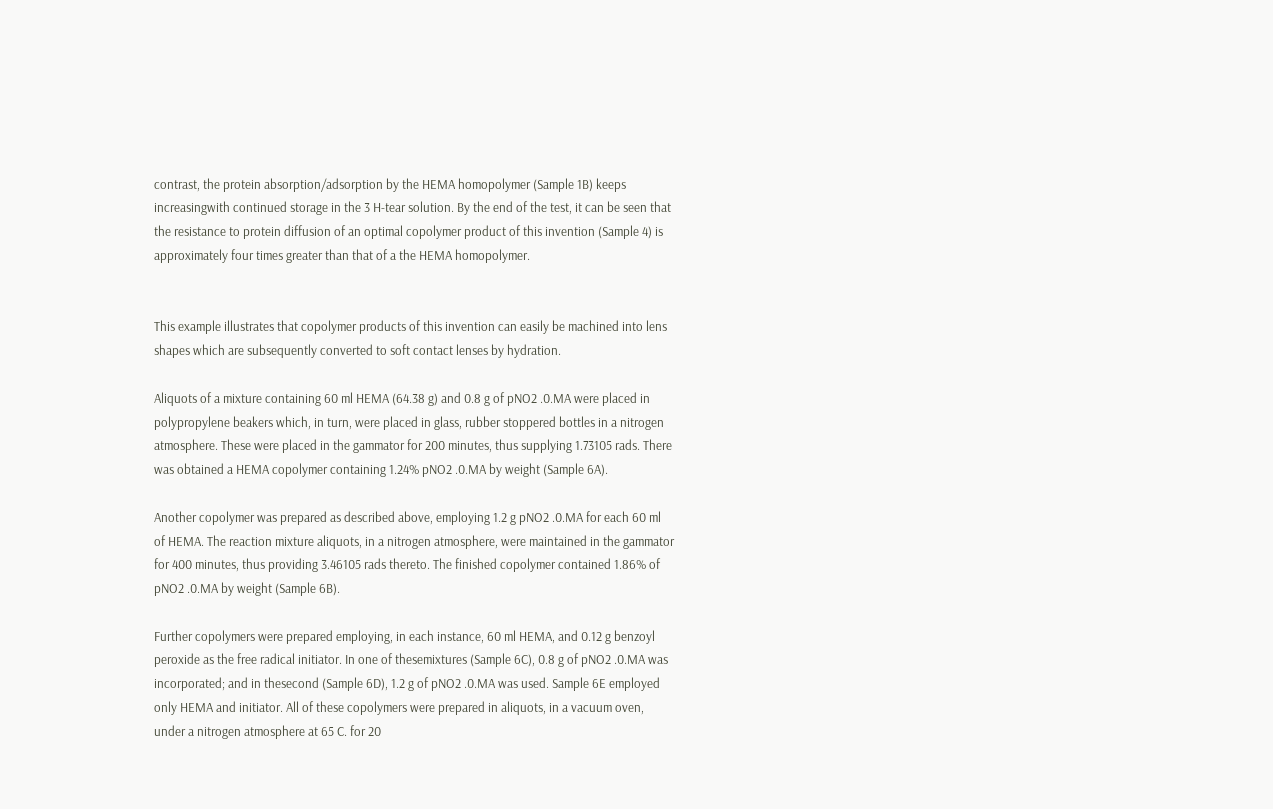contrast, the protein absorption/adsorption by the HEMA homopolymer (Sample 1B) keeps increasingwith continued storage in the 3 H-tear solution. By the end of the test, it can be seen that the resistance to protein diffusion of an optimal copolymer product of this invention (Sample 4) is approximately four times greater than that of a the HEMA homopolymer.


This example illustrates that copolymer products of this invention can easily be machined into lens shapes which are subsequently converted to soft contact lenses by hydration.

Aliquots of a mixture containing 60 ml HEMA (64.38 g) and 0.8 g of pNO2 .0.MA were placed in polypropylene beakers which, in turn, were placed in glass, rubber stoppered bottles in a nitrogen atmosphere. These were placed in the gammator for 200 minutes, thus supplying 1.73105 rads. There was obtained a HEMA copolymer containing 1.24% pNO2 .0.MA by weight (Sample 6A).

Another copolymer was prepared as described above, employing 1.2 g pNO2 .0.MA for each 60 ml of HEMA. The reaction mixture aliquots, in a nitrogen atmosphere, were maintained in the gammator for 400 minutes, thus providing 3.46105 rads thereto. The finished copolymer contained 1.86% of pNO2 .0.MA by weight (Sample 6B).

Further copolymers were prepared employing, in each instance, 60 ml HEMA, and 0.12 g benzoyl peroxide as the free radical initiator. In one of thesemixtures (Sample 6C), 0.8 g of pNO2 .0.MA was incorporated; and in thesecond (Sample 6D), 1.2 g of pNO2 .0.MA was used. Sample 6E employed only HEMA and initiator. All of these copolymers were prepared in aliquots, in a vacuum oven, under a nitrogen atmosphere at 65 C. for 20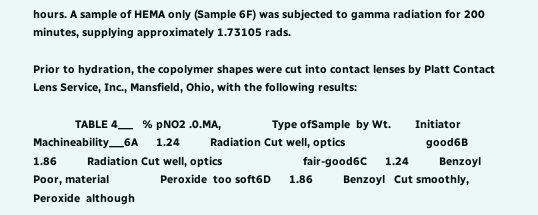hours. A sample of HEMA only (Sample 6F) was subjected to gamma radiation for 200 minutes, supplying approximately 1.73105 rads.

Prior to hydration, the copolymer shapes were cut into contact lenses by Platt Contact Lens Service, Inc., Mansfield, Ohio, with the following results:

              TABLE 4___   % pNO2 .0.MA,                 Type ofSample  by Wt.        Initiator Machineability___6A      1.24          Radiation Cut well, optics                           good6B      1.86          Radiation Cut well, optics                           fair-good6C      1.24          Benzoyl   Poor, material                 Peroxide  too soft6D      1.86          Benzoyl   Cut smoothly,                 Peroxide  although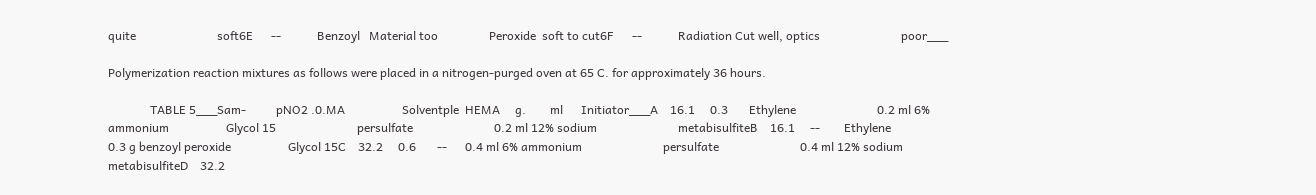quite                           soft6E      --            Benzoyl   Material too                 Peroxide  soft to cut6F      --            Radiation Cut well, optics                           poor___

Polymerization reaction mixtures as follows were placed in a nitrogen-purged oven at 65 C. for approximately 36 hours.

              TABLE 5___Sam-          pNO2 .0.MA                   Solventple  HEMA     g.        ml      Initiator___A    16.1     0.3       Ethylene                           0.2 ml 6% ammonium                   Glycol 15                           persulfate                           0.2 ml 12% sodium                           metabisulfiteB    16.1     --        Ethylene                           0.3 g benzoyl peroxide                   Glycol 15C    32.2     0.6       --      0.4 ml 6% ammonium                           persulfate                           0.4 ml 12% sodium                           metabisulfiteD    32.2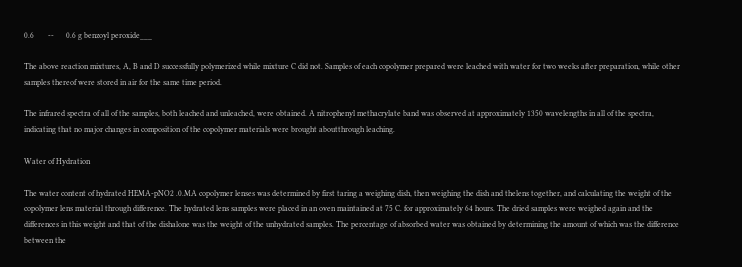0.6       --      0.6 g benzoyl peroxide___

The above reaction mixtures, A, B and D successfully polymerized while mixture C did not. Samples of each copolymer prepared were leached with water for two weeks after preparation, while other samples thereof were stored in air for the same time period.

The infrared spectra of all of the samples, both leached and unleached, were obtained. A nitrophenyl methacrylate band was observed at approximately 1350 wavelengths in all of the spectra, indicating that no major changes in composition of the copolymer materials were brought aboutthrough leaching.

Water of Hydration

The water content of hydrated HEMA-pNO2 .0.MA copolymer lenses was determined by first taring a weighing dish, then weighing the dish and thelens together, and calculating the weight of the copolymer lens material through difference. The hydrated lens samples were placed in an oven maintained at 75 C. for approximately 64 hours. The dried samples were weighed again and the differences in this weight and that of the dishalone was the weight of the unhydrated samples. The percentage of absorbed water was obtained by determining the amount of which was the difference between the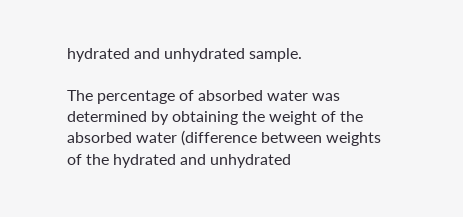hydrated and unhydrated sample.

The percentage of absorbed water was determined by obtaining the weight of the absorbed water (difference between weights of the hydrated and unhydrated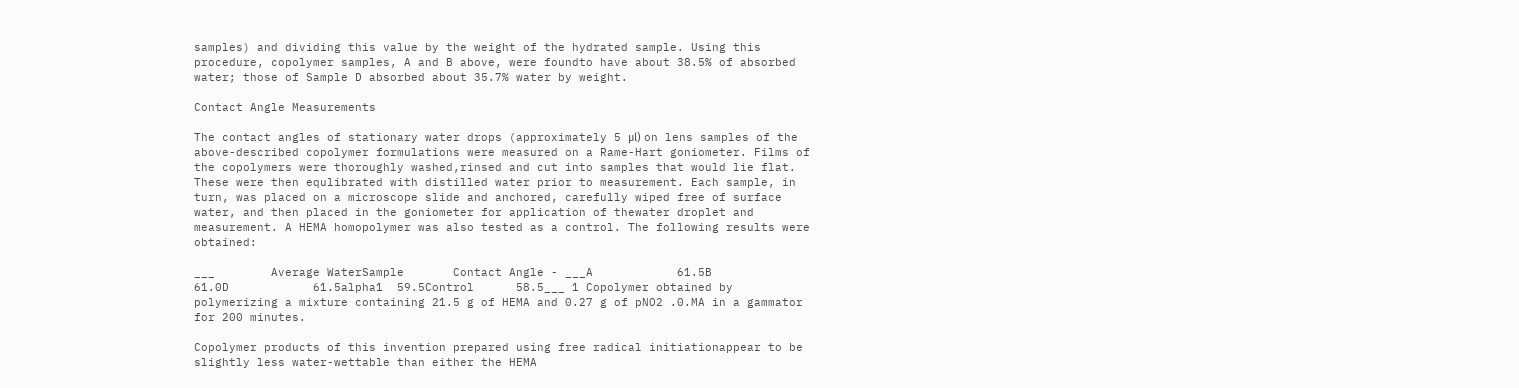samples) and dividing this value by the weight of the hydrated sample. Using this procedure, copolymer samples, A and B above, were foundto have about 38.5% of absorbed water; those of Sample D absorbed about 35.7% water by weight.

Contact Angle Measurements

The contact angles of stationary water drops (approximately 5 μl) on lens samples of the above-described copolymer formulations were measured on a Rame-Hart goniometer. Films of the copolymers were thoroughly washed,rinsed and cut into samples that would lie flat. These were then equlibrated with distilled water prior to measurement. Each sample, in turn, was placed on a microscope slide and anchored, carefully wiped free of surface water, and then placed in the goniometer for application of thewater droplet and measurement. A HEMA homopolymer was also tested as a control. The following results were obtained:

___        Average WaterSample       Contact Angle - ___A            61.5B            61.0D            61.5alpha1  59.5Control      58.5___ 1 Copolymer obtained by polymerizing a mixture containing 21.5 g of HEMA and 0.27 g of pNO2 .0.MA in a gammator for 200 minutes.

Copolymer products of this invention prepared using free radical initiationappear to be slightly less water-wettable than either the HEMA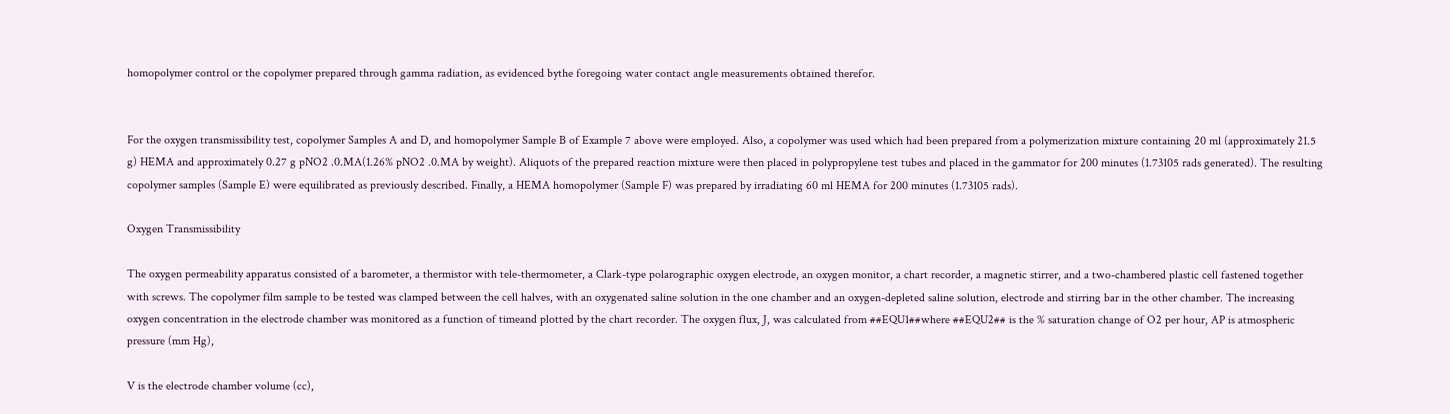homopolymer control or the copolymer prepared through gamma radiation, as evidenced bythe foregoing water contact angle measurements obtained therefor.


For the oxygen transmissibility test, copolymer Samples A and D, and homopolymer Sample B of Example 7 above were employed. Also, a copolymer was used which had been prepared from a polymerization mixture containing 20 ml (approximately 21.5 g) HEMA and approximately 0.27 g pNO2 .0.MA(1.26% pNO2 .0.MA by weight). Aliquots of the prepared reaction mixture were then placed in polypropylene test tubes and placed in the gammator for 200 minutes (1.73105 rads generated). The resulting copolymer samples (Sample E) were equilibrated as previously described. Finally, a HEMA homopolymer (Sample F) was prepared by irradiating 60 ml HEMA for 200 minutes (1.73105 rads).

Oxygen Transmissibility

The oxygen permeability apparatus consisted of a barometer, a thermistor with tele-thermometer, a Clark-type polarographic oxygen electrode, an oxygen monitor, a chart recorder, a magnetic stirrer, and a two-chambered plastic cell fastened together with screws. The copolymer film sample to be tested was clamped between the cell halves, with an oxygenated saline solution in the one chamber and an oxygen-depleted saline solution, electrode and stirring bar in the other chamber. The increasing oxygen concentration in the electrode chamber was monitored as a function of timeand plotted by the chart recorder. The oxygen flux, J, was calculated from ##EQU1##where ##EQU2## is the % saturation change of O2 per hour, AP is atmospheric pressure (mm Hg),

V is the electrode chamber volume (cc),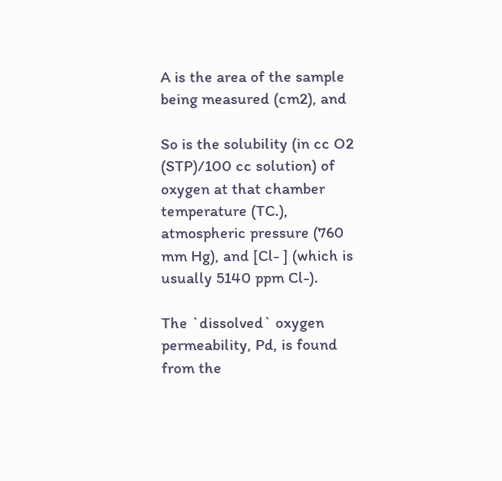A is the area of the sample being measured (cm2), and

So is the solubility (in cc O2 (STP)/100 cc solution) of oxygen at that chamber temperature (TC.), atmospheric pressure (760 mm Hg), and [Cl- ] (which is usually 5140 ppm Cl-).

The `dissolved` oxygen permeability, Pd, is found from the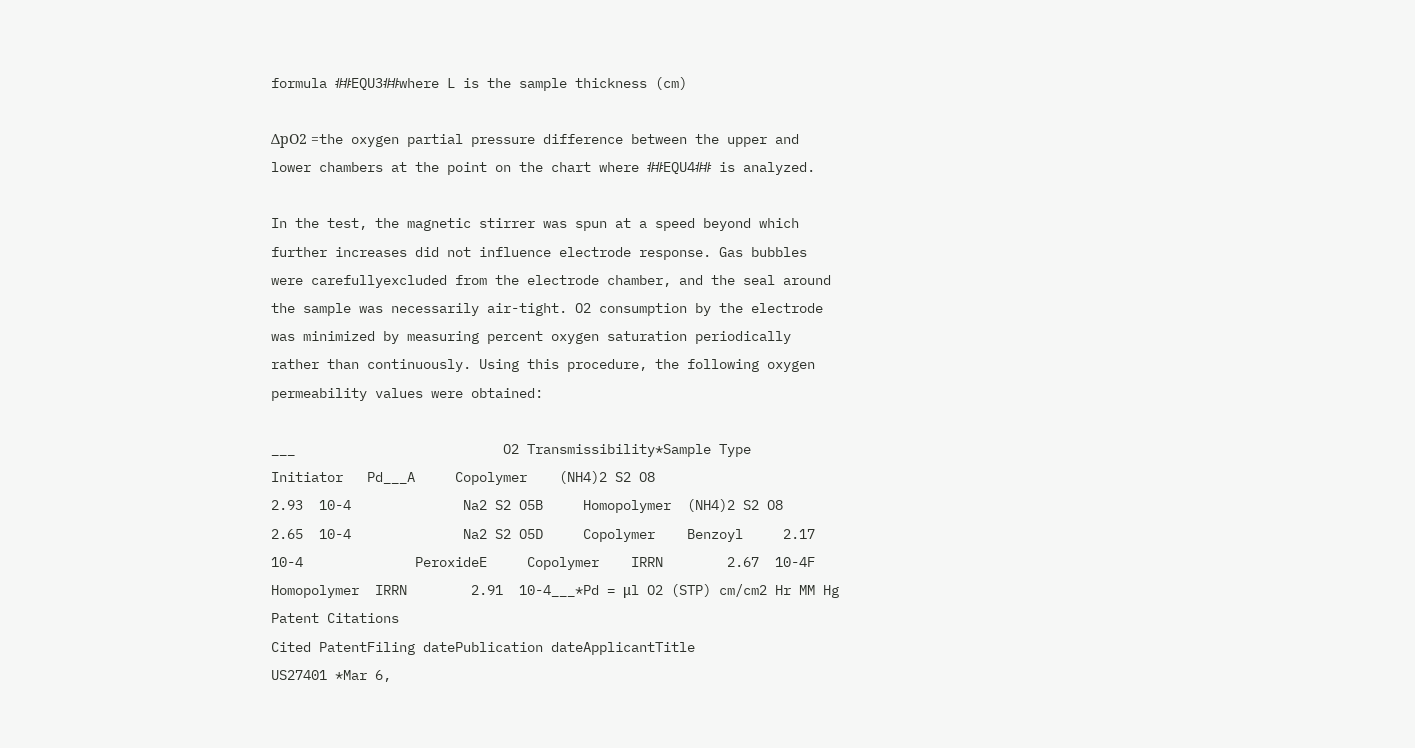formula ##EQU3##where L is the sample thickness (cm)

ΔpO2 =the oxygen partial pressure difference between the upper and lower chambers at the point on the chart where ##EQU4## is analyzed.

In the test, the magnetic stirrer was spun at a speed beyond which further increases did not influence electrode response. Gas bubbles were carefullyexcluded from the electrode chamber, and the seal around the sample was necessarily air-tight. O2 consumption by the electrode was minimized by measuring percent oxygen saturation periodically rather than continuously. Using this procedure, the following oxygen permeability values were obtained:

___                          O2 Transmissibility*Sample Type         Initiator   Pd___A     Copolymer    (NH4)2 S2 O8                          2.93  10-4              Na2 S2 O5B     Homopolymer  (NH4)2 S2 O8                          2.65  10-4              Na2 S2 O5D     Copolymer    Benzoyl     2.17  10-4              PeroxideE     Copolymer    IRRN        2.67  10-4F     Homopolymer  IRRN        2.91  10-4___*Pd = μl O2 (STP) cm/cm2 Hr MM Hg
Patent Citations
Cited PatentFiling datePublication dateApplicantTitle
US27401 *Mar 6,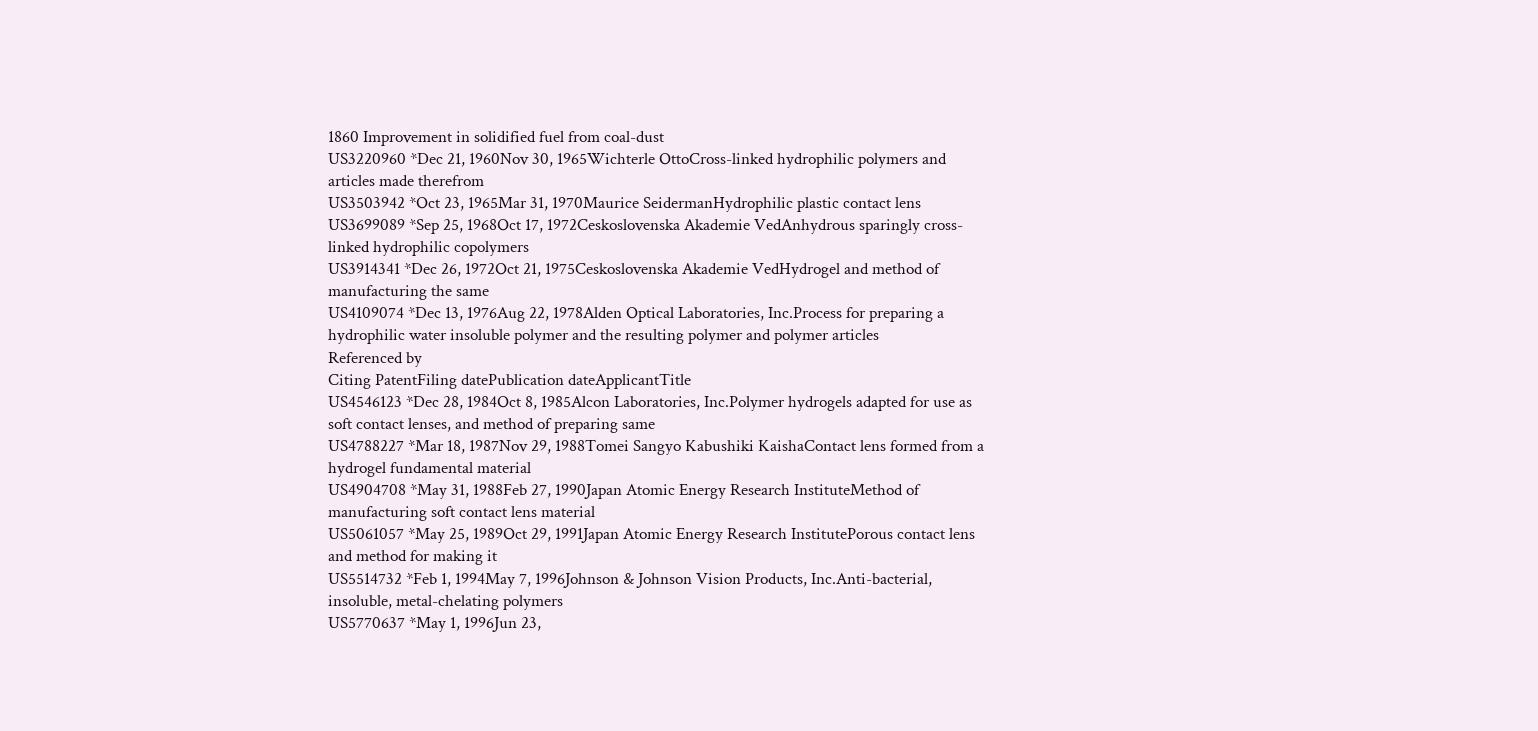1860 Improvement in solidified fuel from coal-dust
US3220960 *Dec 21, 1960Nov 30, 1965Wichterle OttoCross-linked hydrophilic polymers and articles made therefrom
US3503942 *Oct 23, 1965Mar 31, 1970Maurice SeidermanHydrophilic plastic contact lens
US3699089 *Sep 25, 1968Oct 17, 1972Ceskoslovenska Akademie VedAnhydrous sparingly cross-linked hydrophilic copolymers
US3914341 *Dec 26, 1972Oct 21, 1975Ceskoslovenska Akademie VedHydrogel and method of manufacturing the same
US4109074 *Dec 13, 1976Aug 22, 1978Alden Optical Laboratories, Inc.Process for preparing a hydrophilic water insoluble polymer and the resulting polymer and polymer articles
Referenced by
Citing PatentFiling datePublication dateApplicantTitle
US4546123 *Dec 28, 1984Oct 8, 1985Alcon Laboratories, Inc.Polymer hydrogels adapted for use as soft contact lenses, and method of preparing same
US4788227 *Mar 18, 1987Nov 29, 1988Tomei Sangyo Kabushiki KaishaContact lens formed from a hydrogel fundamental material
US4904708 *May 31, 1988Feb 27, 1990Japan Atomic Energy Research InstituteMethod of manufacturing soft contact lens material
US5061057 *May 25, 1989Oct 29, 1991Japan Atomic Energy Research InstitutePorous contact lens and method for making it
US5514732 *Feb 1, 1994May 7, 1996Johnson & Johnson Vision Products, Inc.Anti-bacterial, insoluble, metal-chelating polymers
US5770637 *May 1, 1996Jun 23,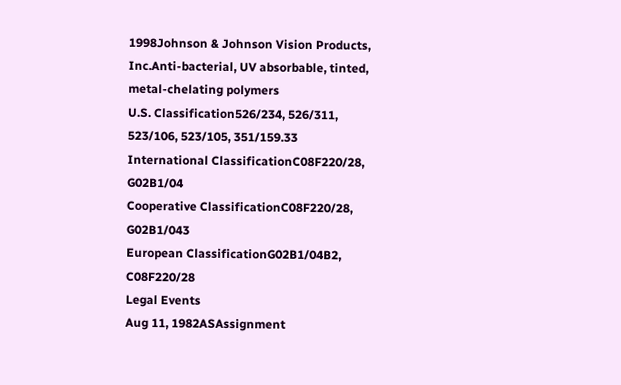1998Johnson & Johnson Vision Products, Inc.Anti-bacterial, UV absorbable, tinted, metal-chelating polymers
U.S. Classification526/234, 526/311, 523/106, 523/105, 351/159.33
International ClassificationC08F220/28, G02B1/04
Cooperative ClassificationC08F220/28, G02B1/043
European ClassificationG02B1/04B2, C08F220/28
Legal Events
Aug 11, 1982ASAssignment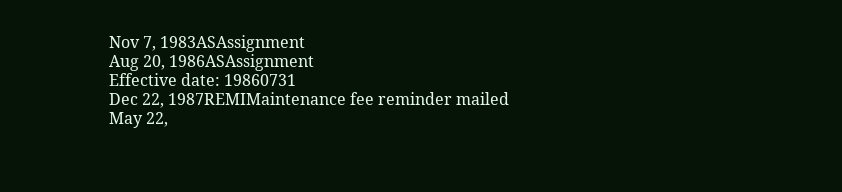Nov 7, 1983ASAssignment
Aug 20, 1986ASAssignment
Effective date: 19860731
Dec 22, 1987REMIMaintenance fee reminder mailed
May 22,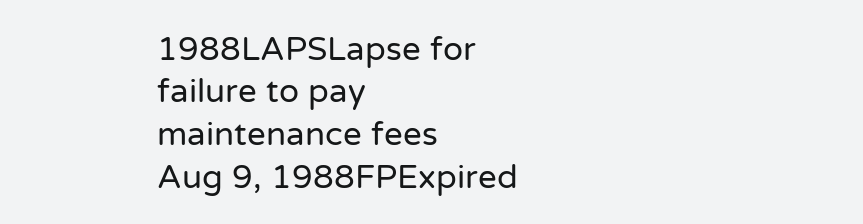1988LAPSLapse for failure to pay maintenance fees
Aug 9, 1988FPExpired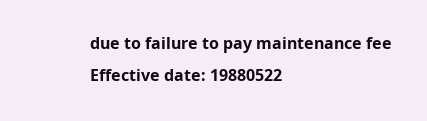due to failure to pay maintenance fee
Effective date: 19880522